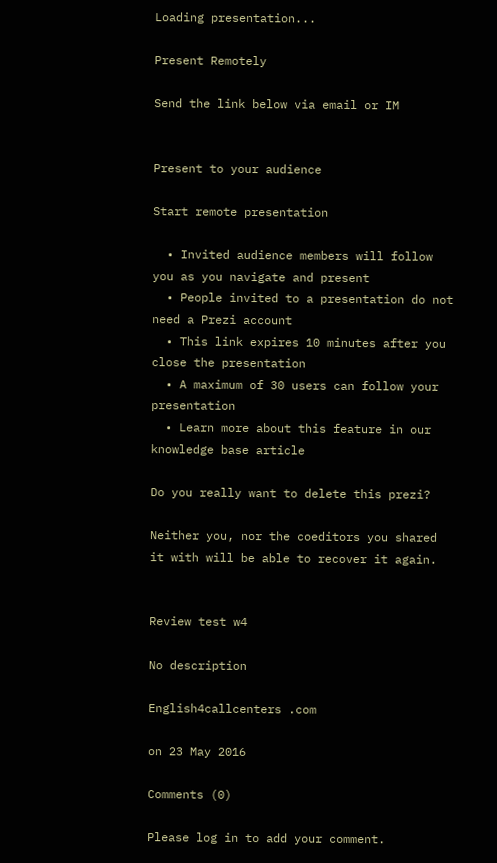Loading presentation...

Present Remotely

Send the link below via email or IM


Present to your audience

Start remote presentation

  • Invited audience members will follow you as you navigate and present
  • People invited to a presentation do not need a Prezi account
  • This link expires 10 minutes after you close the presentation
  • A maximum of 30 users can follow your presentation
  • Learn more about this feature in our knowledge base article

Do you really want to delete this prezi?

Neither you, nor the coeditors you shared it with will be able to recover it again.


Review test w4

No description

English4callcenters .com

on 23 May 2016

Comments (0)

Please log in to add your comment.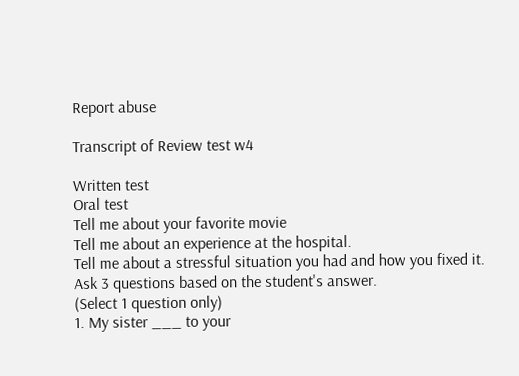Report abuse

Transcript of Review test w4

Written test
Oral test
Tell me about your favorite movie
Tell me about an experience at the hospital.
Tell me about a stressful situation you had and how you fixed it.
Ask 3 questions based on the student's answer.
(Select 1 question only)
1. My sister ___ to your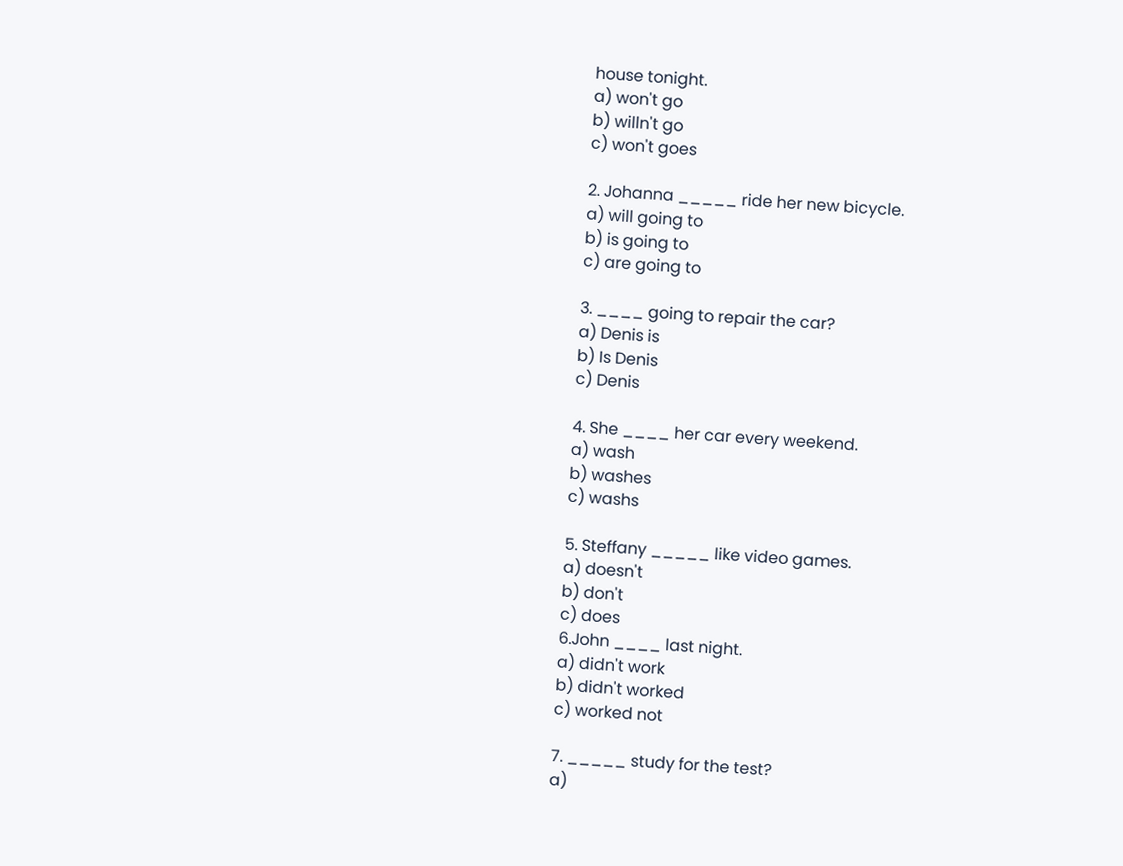house tonight.
a) won't go
b) willn't go
c) won't goes

2. Johanna _____ ride her new bicycle.
a) will going to
b) is going to
c) are going to

3. ____ going to repair the car?
a) Denis is
b) Is Denis
c) Denis

4. She ____ her car every weekend.
a) wash
b) washes
c) washs

5. Steffany _____ like video games.
a) doesn't
b) don't
c) does
6.John ____ last night.
a) didn't work
b) didn't worked
c) worked not

7. _____ study for the test?
a)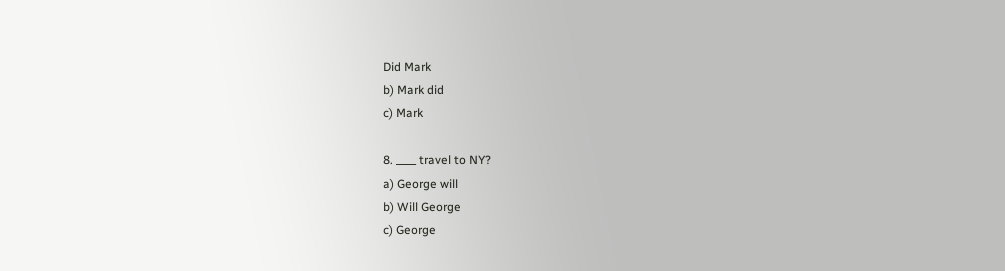Did Mark
b) Mark did
c) Mark

8. ____ travel to NY?
a) George will
b) Will George
c) George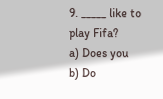9. _____ like to play Fifa?
a) Does you
b) Do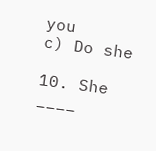you
c) Do she

10. She ____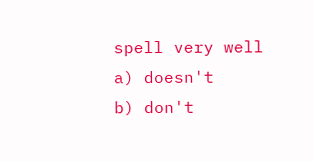spell very well
a) doesn't
b) don't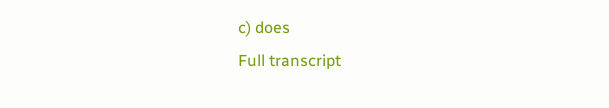c) does
Full transcript